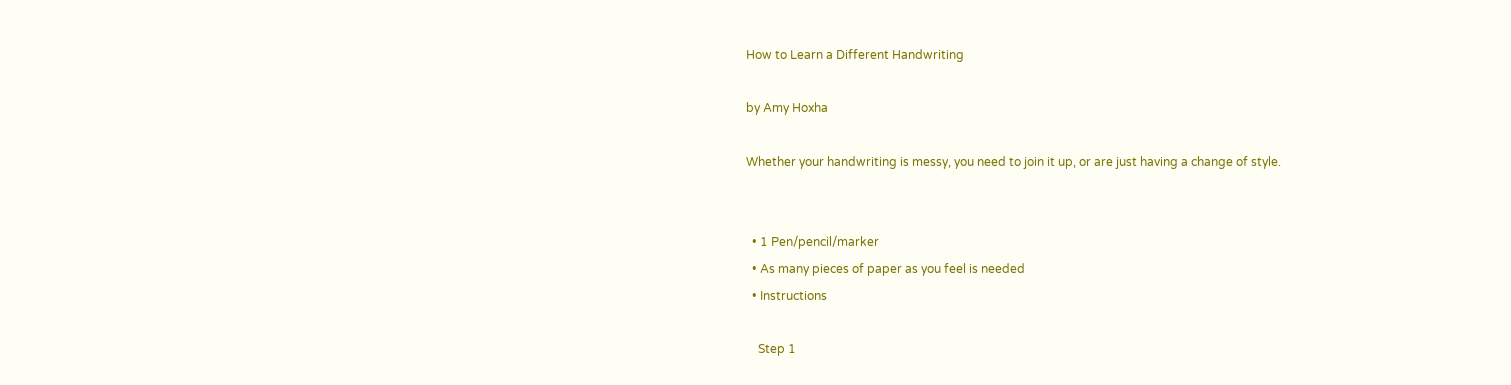How to Learn a Different Handwriting

by Amy Hoxha

Whether your handwriting is messy, you need to join it up, or are just having a change of style.


  • 1 Pen/pencil/marker
  • As many pieces of paper as you feel is needed
  • Instructions

    Step 1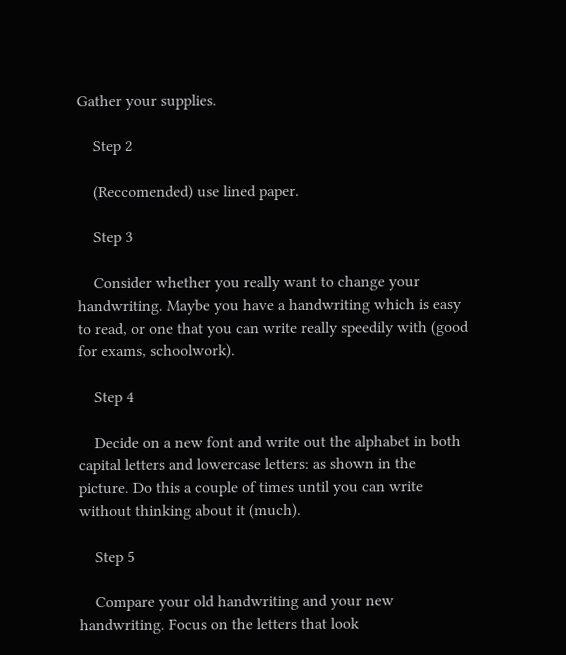Gather your supplies.

    Step 2

    (Reccomended) use lined paper.

    Step 3

    Consider whether you really want to change your handwriting. Maybe you have a handwriting which is easy to read, or one that you can write really speedily with (good for exams, schoolwork).

    Step 4

    Decide on a new font and write out the alphabet in both capital letters and lowercase letters: as shown in the picture. Do this a couple of times until you can write without thinking about it (much).

    Step 5

    Compare your old handwriting and your new handwriting. Focus on the letters that look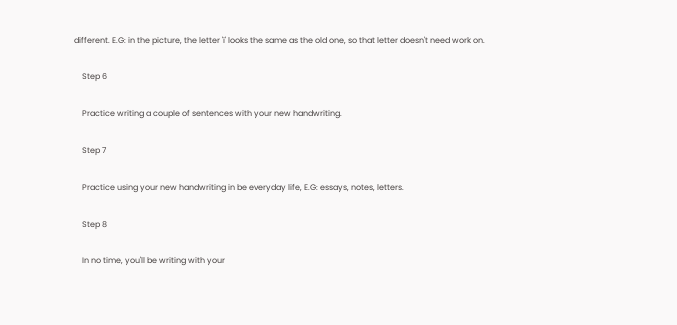different. E.G: in the picture, the letter 'i' looks the same as the old one, so that letter doesn't need work on.

    Step 6

    Practice writing a couple of sentences with your new handwriting.

    Step 7

    Practice using your new handwriting in be everyday life, E.G: essays, notes, letters.

    Step 8

    In no time, you'll be writing with your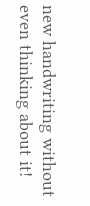new handwriting without even thinking about it!